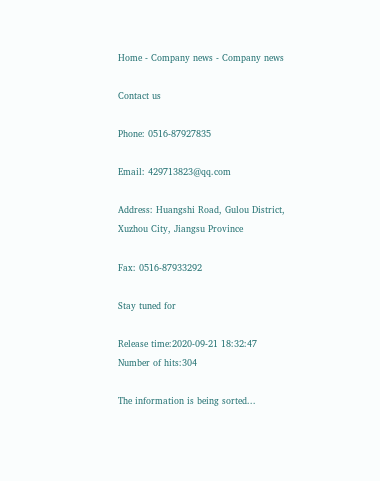Home - Company news - Company news

Contact us

Phone: 0516-87927835

Email: 429713823@qq.com

Address: Huangshi Road, Gulou District, Xuzhou City, Jiangsu Province

Fax: 0516-87933292

Stay tuned for

Release time:2020-09-21 18:32:47      Number of hits:304

The information is being sorted...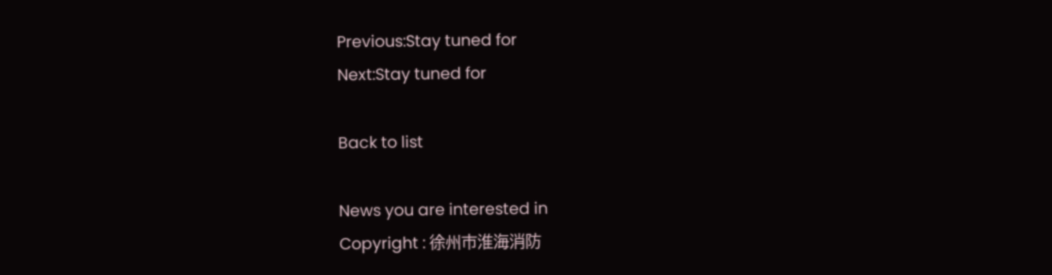Previous:Stay tuned for
Next:Stay tuned for

Back to list

News you are interested in
Copyright : 徐州市淮海消防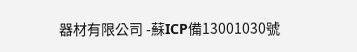器材有限公司 -蘇ICP備13001030號